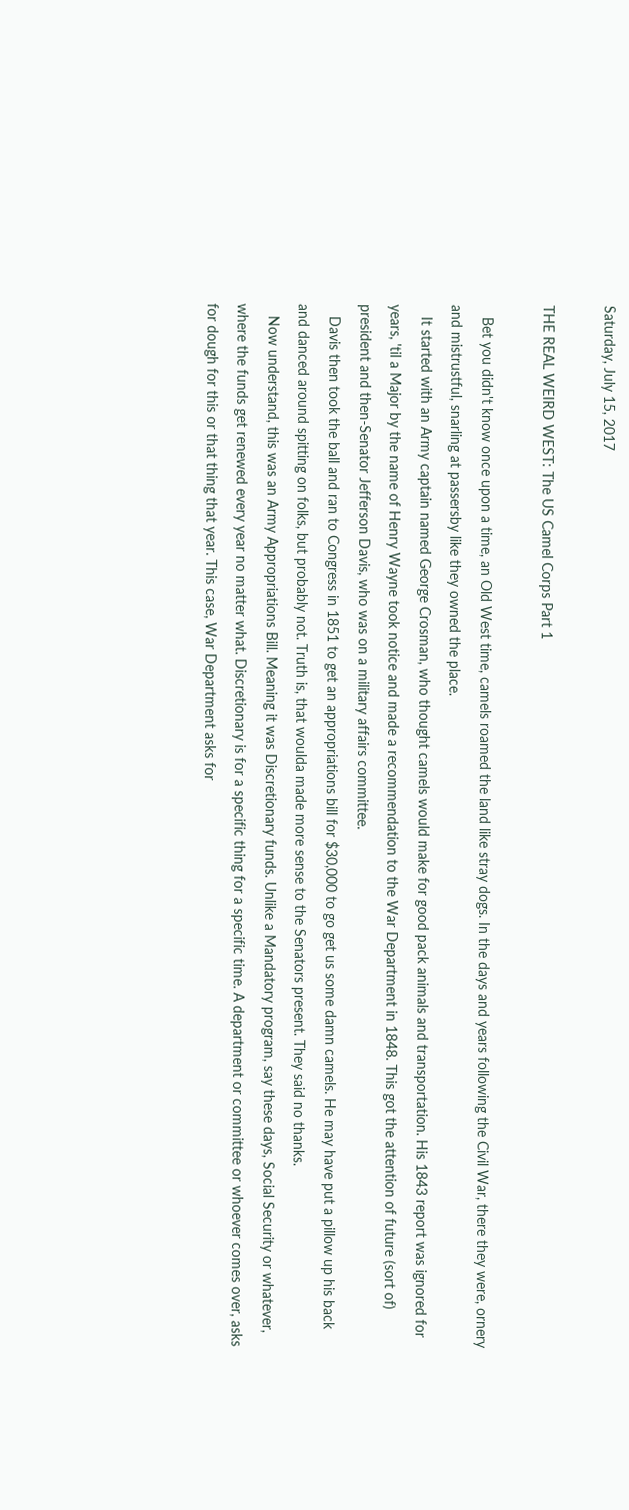Saturday, July 15, 2017

THE REAL WEIRD WEST: The US Camel Corps Part 1

   Bet you didn't know once upon a time, an Old West time, camels roamed the land like stray dogs. In the days and years following the Civil War, there they were, ornery and mistrustful, snarling at passersby like they owned the place.
   It started with an Army captain named George Crosman, who thought camels would make for good pack animals and transportation. His 1843 report was ignored for years, 'til a Major by the name of Henry Wayne took notice and made a recommendation to the War Department in 1848. This got the attention of future (sort of) president and then-Senator Jefferson Davis, who was on a military affairs committee.
   Davis then took the ball and ran to Congress in 1851 to get an appropriations bill for $30,000 to go get us some damn camels. He may have put a pillow up his back and danced around spitting on folks, but probably not. Truth is, that woulda made more sense to the Senators present. They said no thanks.
   Now understand, this was an Army Appropriations Bill. Meaning it was Discretionary funds. Unlike a Mandatory program, say these days, Social Security or whatever, where the funds get renewed every year no matter what. Discretionary is for a specific thing for a specific time. A department or committee or whoever comes over, asks for dough for this or that thing that year. This case, War Department asks for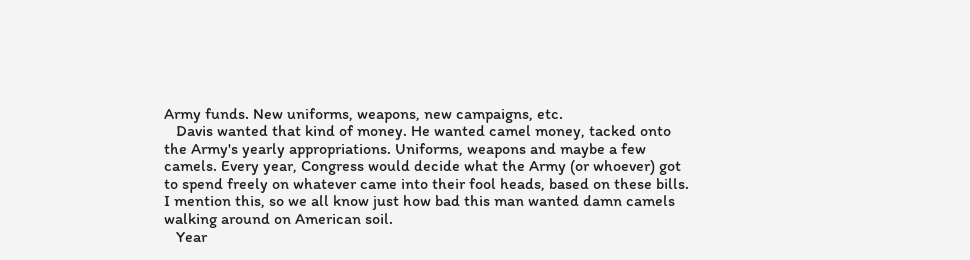Army funds. New uniforms, weapons, new campaigns, etc.
   Davis wanted that kind of money. He wanted camel money, tacked onto the Army's yearly appropriations. Uniforms, weapons and maybe a few camels. Every year, Congress would decide what the Army (or whoever) got to spend freely on whatever came into their fool heads, based on these bills. I mention this, so we all know just how bad this man wanted damn camels walking around on American soil.
   Year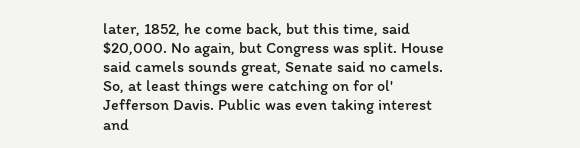later, 1852, he come back, but this time, said $20,000. No again, but Congress was split. House said camels sounds great, Senate said no camels. So, at least things were catching on for ol' Jefferson Davis. Public was even taking interest and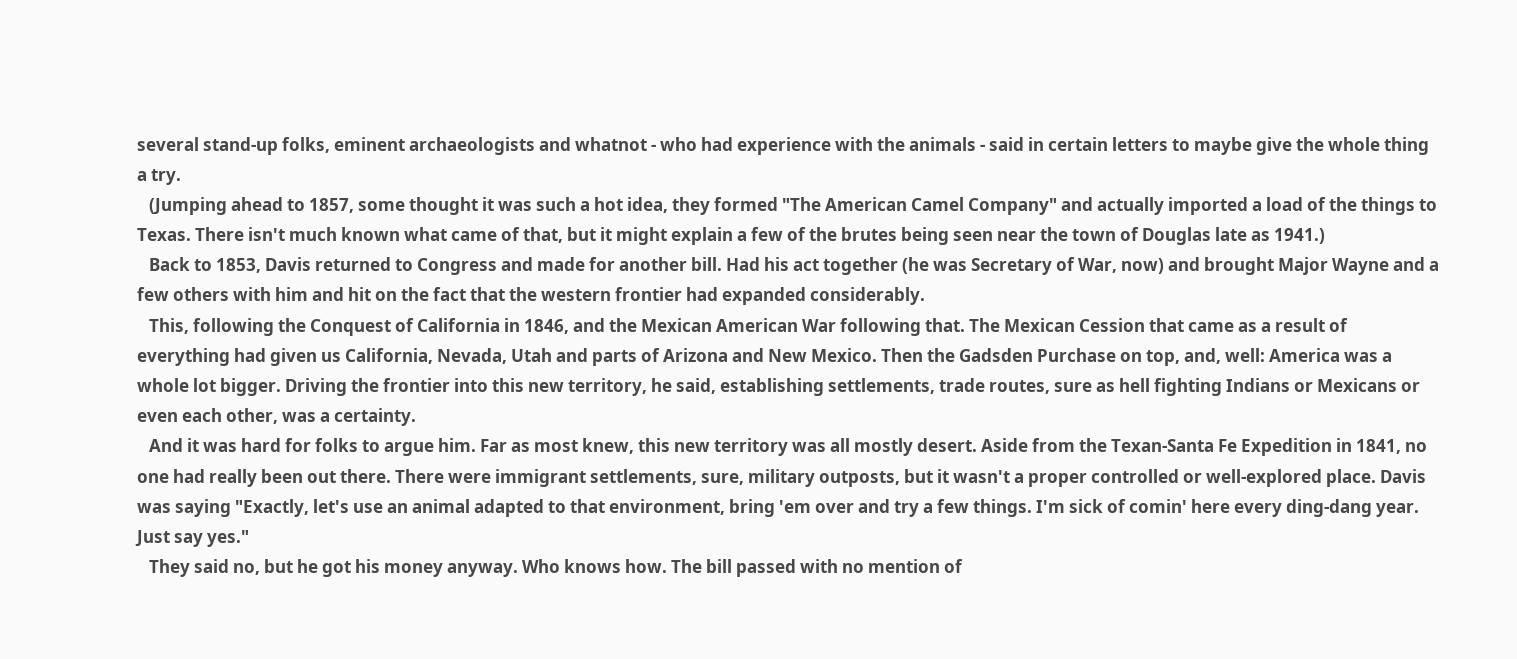several stand-up folks, eminent archaeologists and whatnot - who had experience with the animals - said in certain letters to maybe give the whole thing a try.
   (Jumping ahead to 1857, some thought it was such a hot idea, they formed "The American Camel Company" and actually imported a load of the things to Texas. There isn't much known what came of that, but it might explain a few of the brutes being seen near the town of Douglas late as 1941.)
   Back to 1853, Davis returned to Congress and made for another bill. Had his act together (he was Secretary of War, now) and brought Major Wayne and a few others with him and hit on the fact that the western frontier had expanded considerably.
   This, following the Conquest of California in 1846, and the Mexican American War following that. The Mexican Cession that came as a result of everything had given us California, Nevada, Utah and parts of Arizona and New Mexico. Then the Gadsden Purchase on top, and, well: America was a whole lot bigger. Driving the frontier into this new territory, he said, establishing settlements, trade routes, sure as hell fighting Indians or Mexicans or even each other, was a certainty.
   And it was hard for folks to argue him. Far as most knew, this new territory was all mostly desert. Aside from the Texan-Santa Fe Expedition in 1841, no one had really been out there. There were immigrant settlements, sure, military outposts, but it wasn't a proper controlled or well-explored place. Davis was saying "Exactly, let's use an animal adapted to that environment, bring 'em over and try a few things. I'm sick of comin' here every ding-dang year. Just say yes."
   They said no, but he got his money anyway. Who knows how. The bill passed with no mention of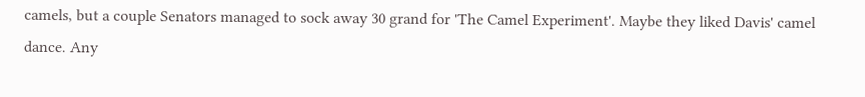camels, but a couple Senators managed to sock away 30 grand for 'The Camel Experiment'. Maybe they liked Davis' camel dance. Any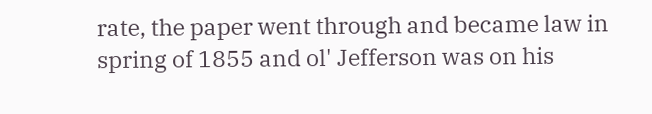rate, the paper went through and became law in spring of 1855 and ol' Jefferson was on his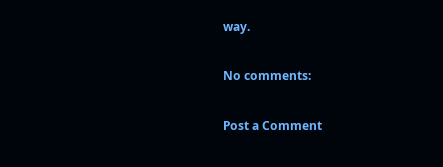way.

No comments:

Post a Comment